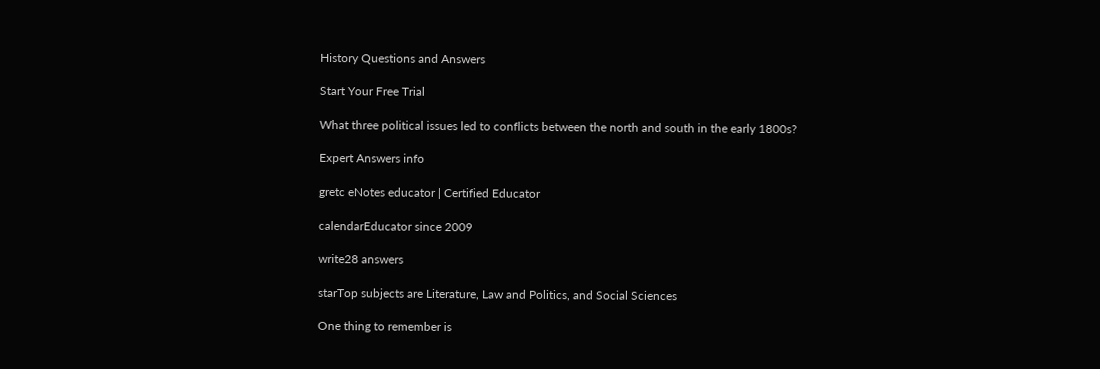History Questions and Answers

Start Your Free Trial

What three political issues led to conflicts between the north and south in the early 1800s?

Expert Answers info

gretc eNotes educator | Certified Educator

calendarEducator since 2009

write28 answers

starTop subjects are Literature, Law and Politics, and Social Sciences

One thing to remember is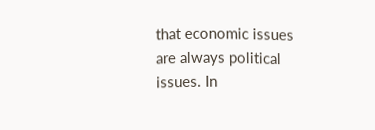that economic issues are always political issues. In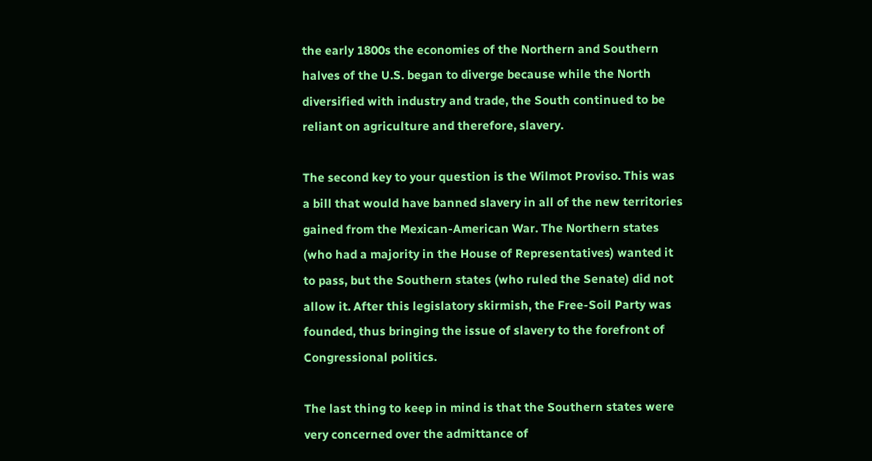the early 1800s the economies of the Northern and Southern halves of the U.S. began to diverge because while the North diversified with industry and trade, the South continued to be reliant on agriculture and therefore, slavery.

The second key to your question is the Wilmot Proviso. This was a bill that would have banned slavery in all of the new territories gained from the Mexican-American War. The Northern states (who had a majority in the House of Representatives) wanted it to pass, but the Southern states (who ruled the Senate) did not allow it. After this legislatory skirmish, the Free-Soil Party was founded, thus bringing the issue of slavery to the forefront of Congressional politics.

The last thing to keep in mind is that the Southern states were very concerned over the admittance of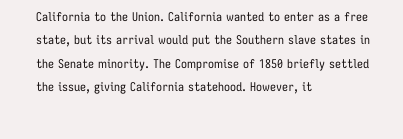California to the Union. California wanted to enter as a free state, but its arrival would put the Southern slave states in the Senate minority. The Compromise of 1850 briefly settled the issue, giving California statehood. However, it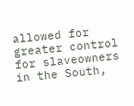allowed for greater control for slaveowners in the South,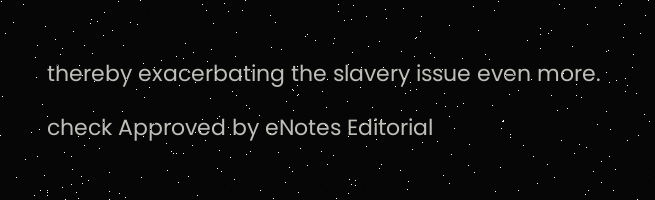thereby exacerbating the slavery issue even more.

check Approved by eNotes Editorial